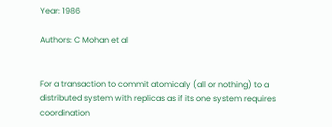Year: 1986

Authors: C Mohan et al


For a transaction to commit atomicaly (all or nothing) to a distributed system with replicas as if its one system requires coordination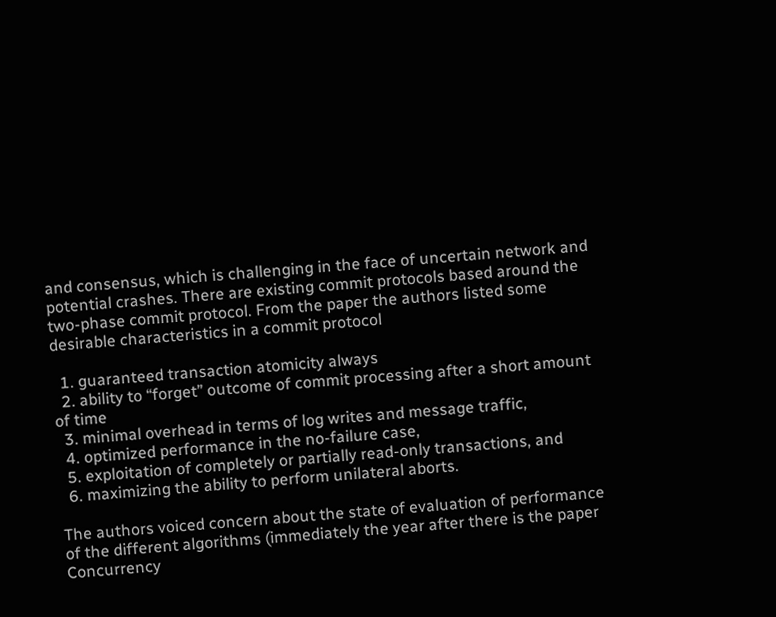and consensus, which is challenging in the face of uncertain network and potential crashes. There are existing commit protocols based around the two-phase commit protocol. From the paper the authors listed some desirable characteristics in a commit protocol

  1. guaranteed transaction atomicity always
  2. ability to “forget” outcome of commit processing after a short amount of time
  3. minimal overhead in terms of log writes and message traffic,
  4. optimized performance in the no-failure case,
  5. exploitation of completely or partially read-only transactions, and
  6. maximizing the ability to perform unilateral aborts.

The authors voiced concern about the state of evaluation of performance of the different algorithms (immediately the year after there is the paper Concurrency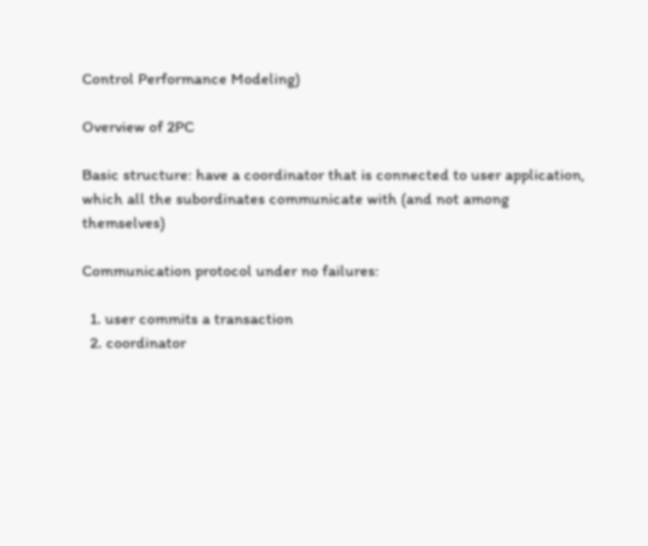Control Performance Modeling)

Overview of 2PC

Basic structure: have a coordinator that is connected to user application, which all the subordinates communicate with (and not among themselves)

Communication protocol under no failures:

  1. user commits a transaction
  2. coordinator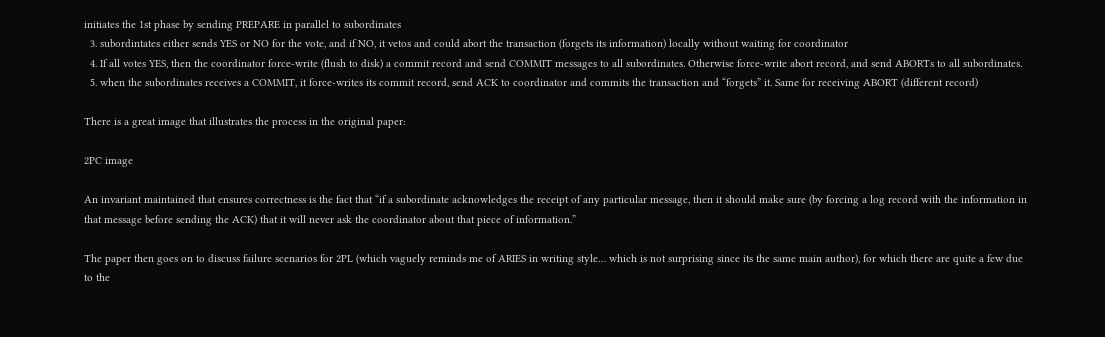initiates the 1st phase by sending PREPARE in parallel to subordinates
  3. subordintates either sends YES or NO for the vote, and if NO, it vetos and could abort the transaction (forgets its information) locally without waiting for coordinator
  4. If all votes YES, then the coordinator force-write (flush to disk) a commit record and send COMMIT messages to all subordinates. Otherwise force-write abort record, and send ABORTs to all subordinates.
  5. when the subordinates receives a COMMIT, it force-writes its commit record, send ACK to coordinator and commits the transaction and “forgets” it. Same for receiving ABORT (different record)

There is a great image that illustrates the process in the original paper:

2PC image

An invariant maintained that ensures correctness is the fact that “if a subordinate acknowledges the receipt of any particular message, then it should make sure (by forcing a log record with the information in that message before sending the ACK) that it will never ask the coordinator about that piece of information.”

The paper then goes on to discuss failure scenarios for 2PL (which vaguely reminds me of ARIES in writing style… which is not surprising since its the same main author), for which there are quite a few due to the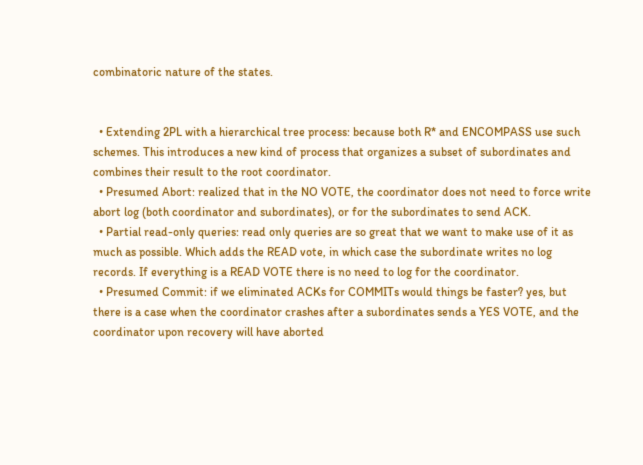combinatoric nature of the states.


  • Extending 2PL with a hierarchical tree process: because both R* and ENCOMPASS use such schemes. This introduces a new kind of process that organizes a subset of subordinates and combines their result to the root coordinator.
  • Presumed Abort: realized that in the NO VOTE, the coordinator does not need to force write abort log (both coordinator and subordinates), or for the subordinates to send ACK.
  • Partial read-only queries: read only queries are so great that we want to make use of it as much as possible. Which adds the READ vote, in which case the subordinate writes no log records. If everything is a READ VOTE there is no need to log for the coordinator.
  • Presumed Commit: if we eliminated ACKs for COMMITs would things be faster? yes, but there is a case when the coordinator crashes after a subordinates sends a YES VOTE, and the coordinator upon recovery will have aborted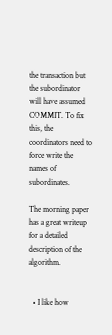the transaction but the subordinator will have assumed COMMIT. To fix this, the coordinators need to force write the names of subordinates.

The morning paper has a great writeup for a detailed description of the algorithm.


  • I like how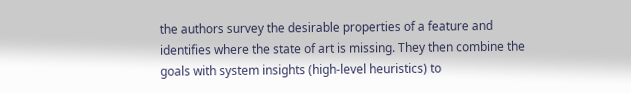the authors survey the desirable properties of a feature and identifies where the state of art is missing. They then combine the goals with system insights (high-level heuristics) to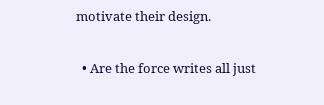motivate their design.


  • Are the force writes all just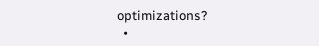optimizations?
  •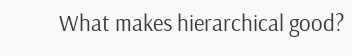What makes hierarchical good?